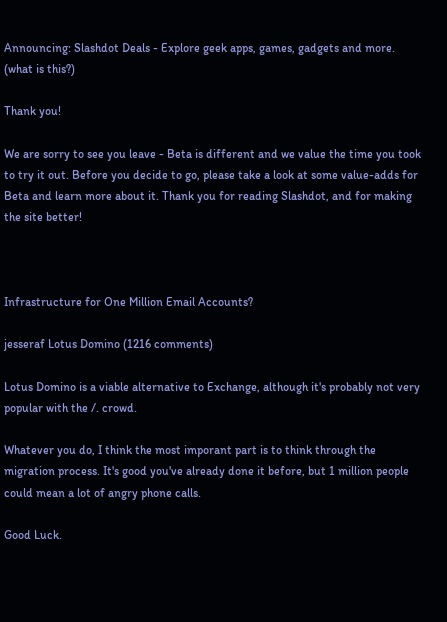Announcing: Slashdot Deals - Explore geek apps, games, gadgets and more. (what is this?)

Thank you!

We are sorry to see you leave - Beta is different and we value the time you took to try it out. Before you decide to go, please take a look at some value-adds for Beta and learn more about it. Thank you for reading Slashdot, and for making the site better!



Infrastructure for One Million Email Accounts?

jesseraf Lotus Domino (1216 comments)

Lotus Domino is a viable alternative to Exchange, although it's probably not very popular with the /. crowd.

Whatever you do, I think the most imporant part is to think through the migration process. It's good you've already done it before, but 1 million people could mean a lot of angry phone calls.

Good Luck.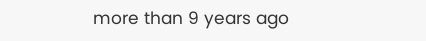more than 9 years ago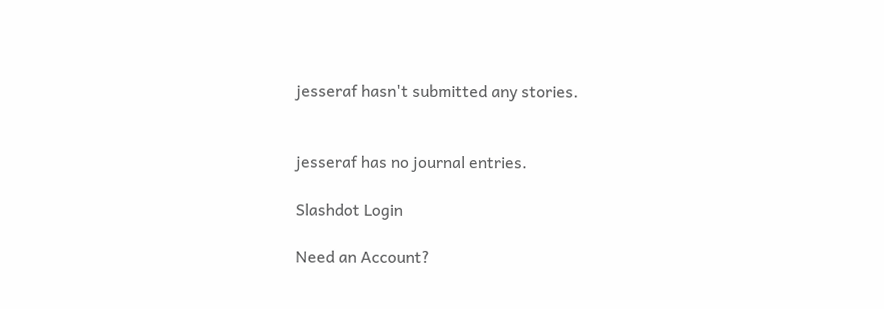jesseraf hasn't submitted any stories.


jesseraf has no journal entries.

Slashdot Login

Need an Account?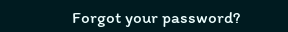Forgot your password?